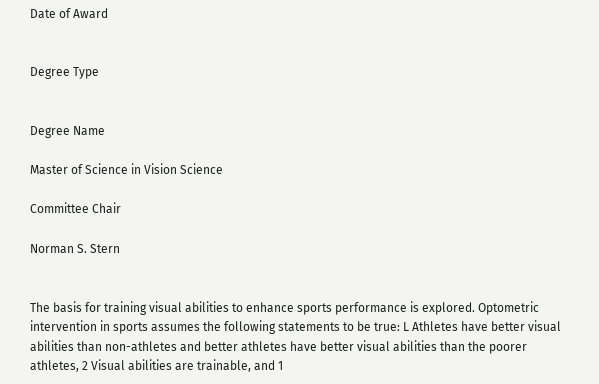Date of Award


Degree Type


Degree Name

Master of Science in Vision Science

Committee Chair

Norman S. Stern


The basis for training visual abilities to enhance sports performance is explored. Optometric intervention in sports assumes the following statements to be true: L Athletes have better visual abilities than non-athletes and better athletes have better visual abilities than the poorer athletes, 2 Visual abilities are trainable, and 1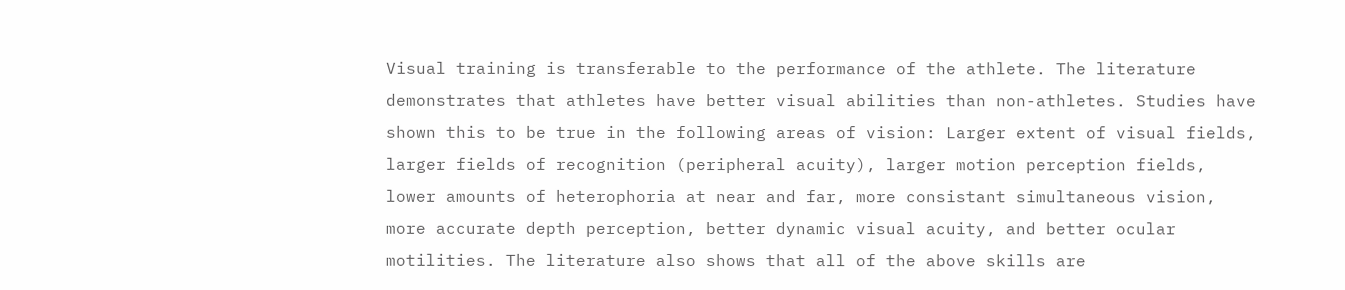Visual training is transferable to the performance of the athlete. The literature demonstrates that athletes have better visual abilities than non-athletes. Studies have shown this to be true in the following areas of vision: Larger extent of visual fields, larger fields of recognition (peripheral acuity), larger motion perception fields, lower amounts of heterophoria at near and far, more consistant simultaneous vision, more accurate depth perception, better dynamic visual acuity, and better ocular motilities. The literature also shows that all of the above skills are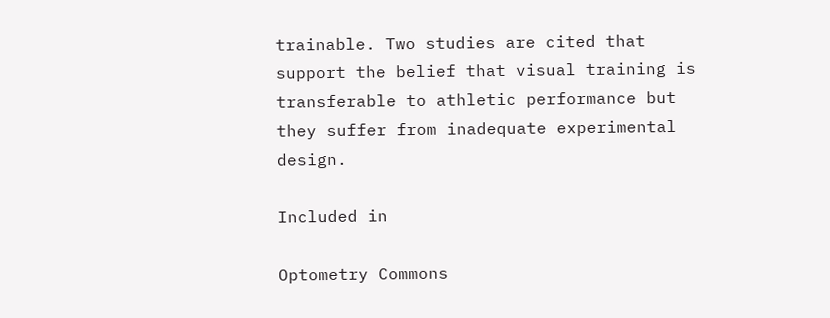trainable. Two studies are cited that support the belief that visual training is transferable to athletic performance but they suffer from inadequate experimental design.

Included in

Optometry Commons